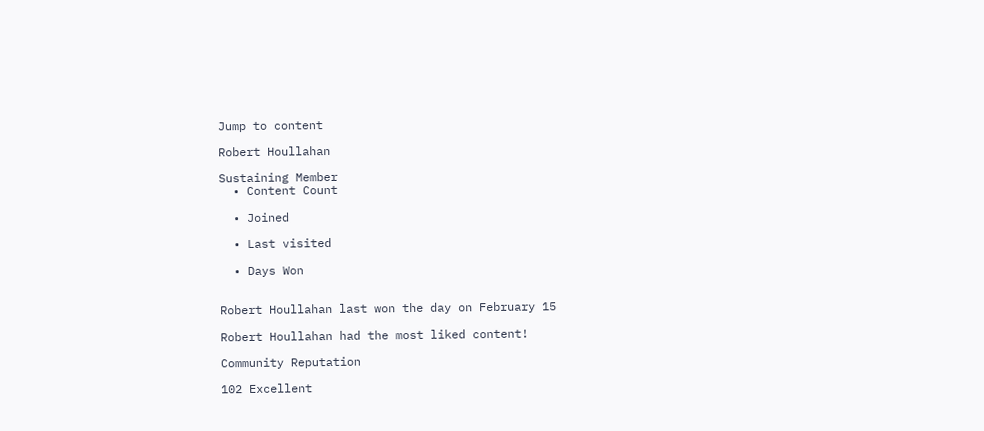Jump to content

Robert Houllahan

Sustaining Member
  • Content Count

  • Joined

  • Last visited

  • Days Won


Robert Houllahan last won the day on February 15

Robert Houllahan had the most liked content!

Community Reputation

102 Excellent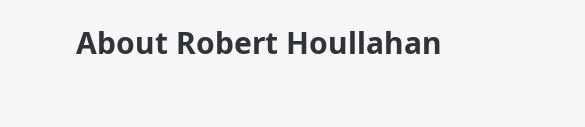About Robert Houllahan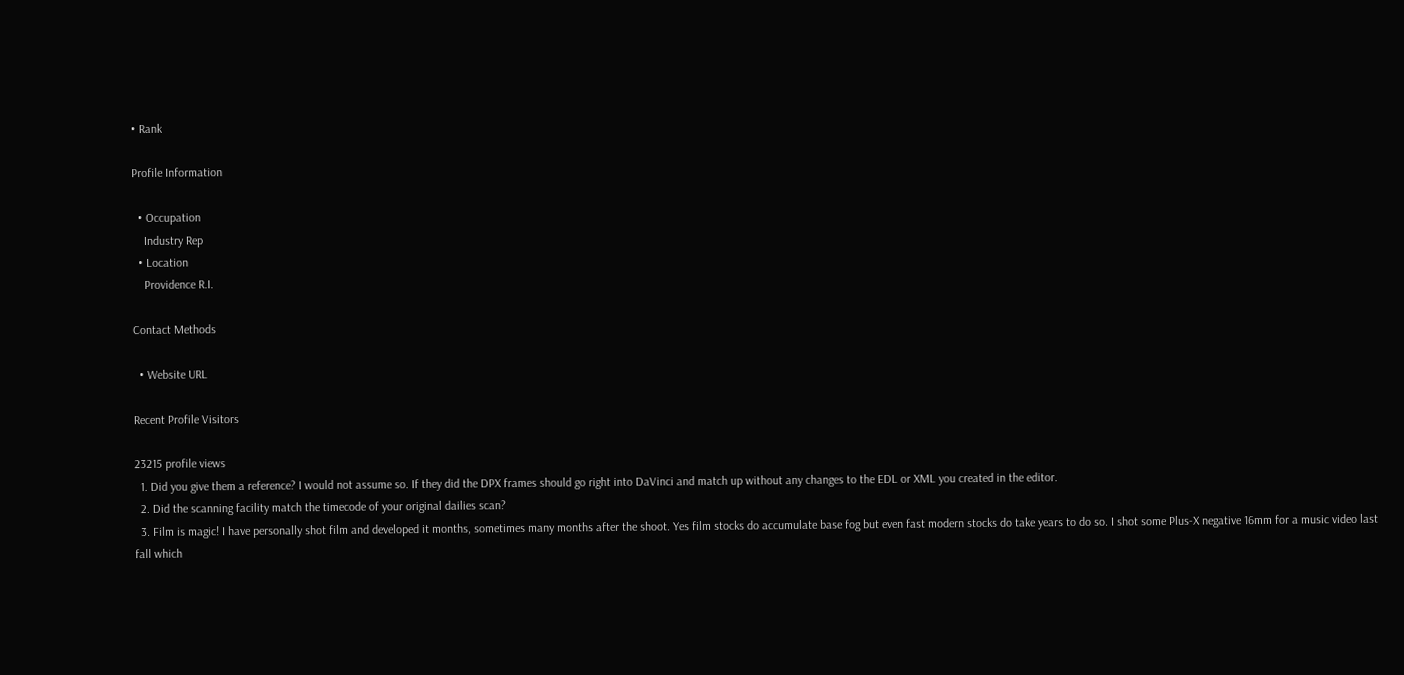• Rank

Profile Information

  • Occupation
    Industry Rep
  • Location
    Providence R.I.

Contact Methods

  • Website URL

Recent Profile Visitors

23215 profile views
  1. Did you give them a reference? I would not assume so. If they did the DPX frames should go right into DaVinci and match up without any changes to the EDL or XML you created in the editor.
  2. Did the scanning facility match the timecode of your original dailies scan?
  3. Film is magic! I have personally shot film and developed it months, sometimes many months after the shoot. Yes film stocks do accumulate base fog but even fast modern stocks do take years to do so. I shot some Plus-X negative 16mm for a music video last fall which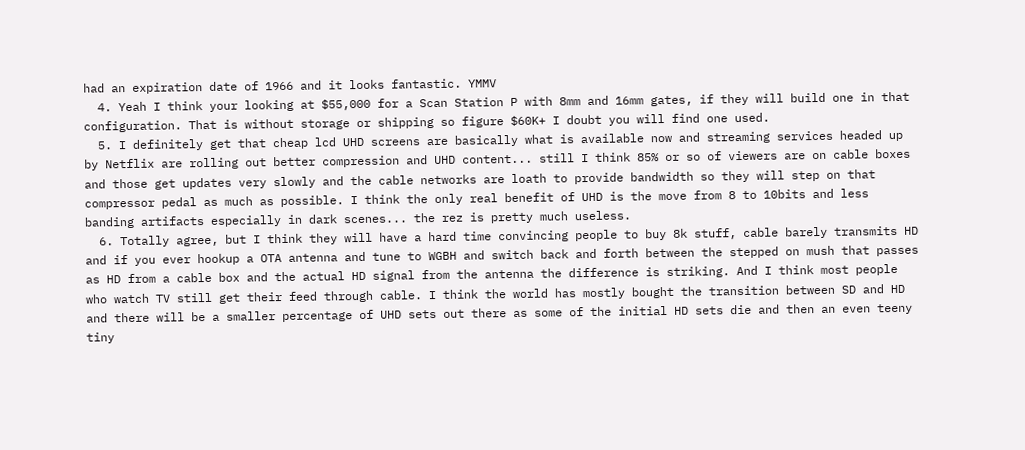had an expiration date of 1966 and it looks fantastic. YMMV
  4. Yeah I think your looking at $55,000 for a Scan Station P with 8mm and 16mm gates, if they will build one in that configuration. That is without storage or shipping so figure $60K+ I doubt you will find one used.
  5. I definitely get that cheap lcd UHD screens are basically what is available now and streaming services headed up by Netflix are rolling out better compression and UHD content... still I think 85% or so of viewers are on cable boxes and those get updates very slowly and the cable networks are loath to provide bandwidth so they will step on that compressor pedal as much as possible. I think the only real benefit of UHD is the move from 8 to 10bits and less banding artifacts especially in dark scenes... the rez is pretty much useless.
  6. Totally agree, but I think they will have a hard time convincing people to buy 8k stuff, cable barely transmits HD and if you ever hookup a OTA antenna and tune to WGBH and switch back and forth between the stepped on mush that passes as HD from a cable box and the actual HD signal from the antenna the difference is striking. And I think most people who watch TV still get their feed through cable. I think the world has mostly bought the transition between SD and HD and there will be a smaller percentage of UHD sets out there as some of the initial HD sets die and then an even teeny tiny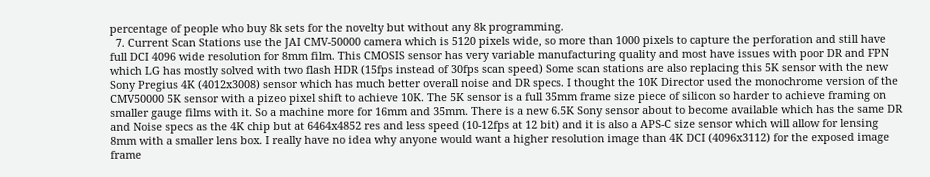percentage of people who buy 8k sets for the novelty but without any 8k programming.
  7. Current Scan Stations use the JAI CMV-50000 camera which is 5120 pixels wide, so more than 1000 pixels to capture the perforation and still have full DCI 4096 wide resolution for 8mm film. This CMOSIS sensor has very variable manufacturing quality and most have issues with poor DR and FPN which LG has mostly solved with two flash HDR (15fps instead of 30fps scan speed) Some scan stations are also replacing this 5K sensor with the new Sony Pregius 4K (4012x3008) sensor which has much better overall noise and DR specs. I thought the 10K Director used the monochrome version of the CMV50000 5K sensor with a pizeo pixel shift to achieve 10K. The 5K sensor is a full 35mm frame size piece of silicon so harder to achieve framing on smaller gauge films with it. So a machine more for 16mm and 35mm. There is a new 6.5K Sony sensor about to become available which has the same DR and Noise specs as the 4K chip but at 6464x4852 res and less speed (10-12fps at 12 bit) and it is also a APS-C size sensor which will allow for lensing 8mm with a smaller lens box. I really have no idea why anyone would want a higher resolution image than 4K DCI (4096x3112) for the exposed image frame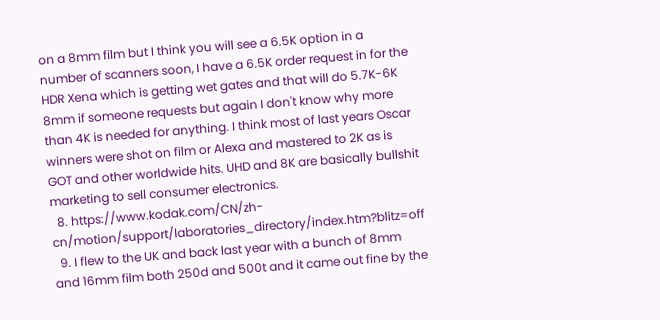on a 8mm film but I think you will see a 6.5K option in a number of scanners soon, I have a 6.5K order request in for the HDR Xena which is getting wet gates and that will do 5.7K-6K 8mm if someone requests but again I don't know why more than 4K is needed for anything. I think most of last years Oscar winners were shot on film or Alexa and mastered to 2K as is GOT and other worldwide hits. UHD and 8K are basically bullshit marketing to sell consumer electronics.
  8. https://www.kodak.com/CN/zh-cn/motion/support/laboratories_directory/index.htm?blitz=off
  9. I flew to the UK and back last year with a bunch of 8mm and 16mm film both 250d and 500t and it came out fine by the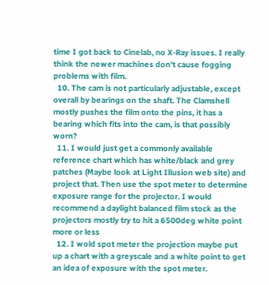time I got back to Cinelab, no X-Ray issues. I really think the newer machines don't cause fogging problems with film.
  10. The cam is not particularly adjustable, except overall by bearings on the shaft. The Clamshell mostly pushes the film onto the pins, it has a bearing which fits into the cam, is that possibly worn?
  11. I would just get a commonly available reference chart which has white/black and grey patches (Maybe look at Light Illusion web site) and project that. Then use the spot meter to determine exposure range for the projector. I would recommend a daylight balanced film stock as the projectors mostly try to hit a 6500deg white point more or less
  12. I wold spot meter the projection maybe put up a chart with a greyscale and a white point to get an idea of exposure with the spot meter.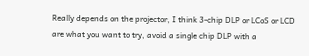Really depends on the projector, I think 3-chip DLP or LCoS or LCD are what you want to try, avoid a single chip DLP with a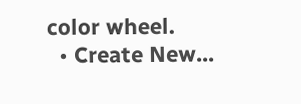color wheel.
  • Create New...